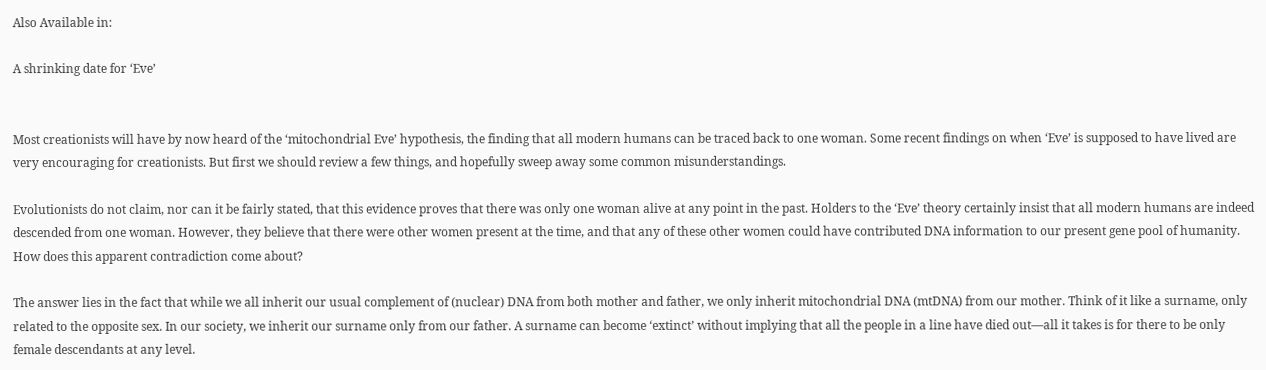Also Available in:

A shrinking date for ‘Eve’


Most creationists will have by now heard of the ‘mitochondrial Eve’ hypothesis, the finding that all modern humans can be traced back to one woman. Some recent findings on when ‘Eve’ is supposed to have lived are very encouraging for creationists. But first we should review a few things, and hopefully sweep away some common misunderstandings.

Evolutionists do not claim, nor can it be fairly stated, that this evidence proves that there was only one woman alive at any point in the past. Holders to the ‘Eve’ theory certainly insist that all modern humans are indeed descended from one woman. However, they believe that there were other women present at the time, and that any of these other women could have contributed DNA information to our present gene pool of humanity. How does this apparent contradiction come about?

The answer lies in the fact that while we all inherit our usual complement of (nuclear) DNA from both mother and father, we only inherit mitochondrial DNA (mtDNA) from our mother. Think of it like a surname, only related to the opposite sex. In our society, we inherit our surname only from our father. A surname can become ‘extinct’ without implying that all the people in a line have died out—all it takes is for there to be only female descendants at any level.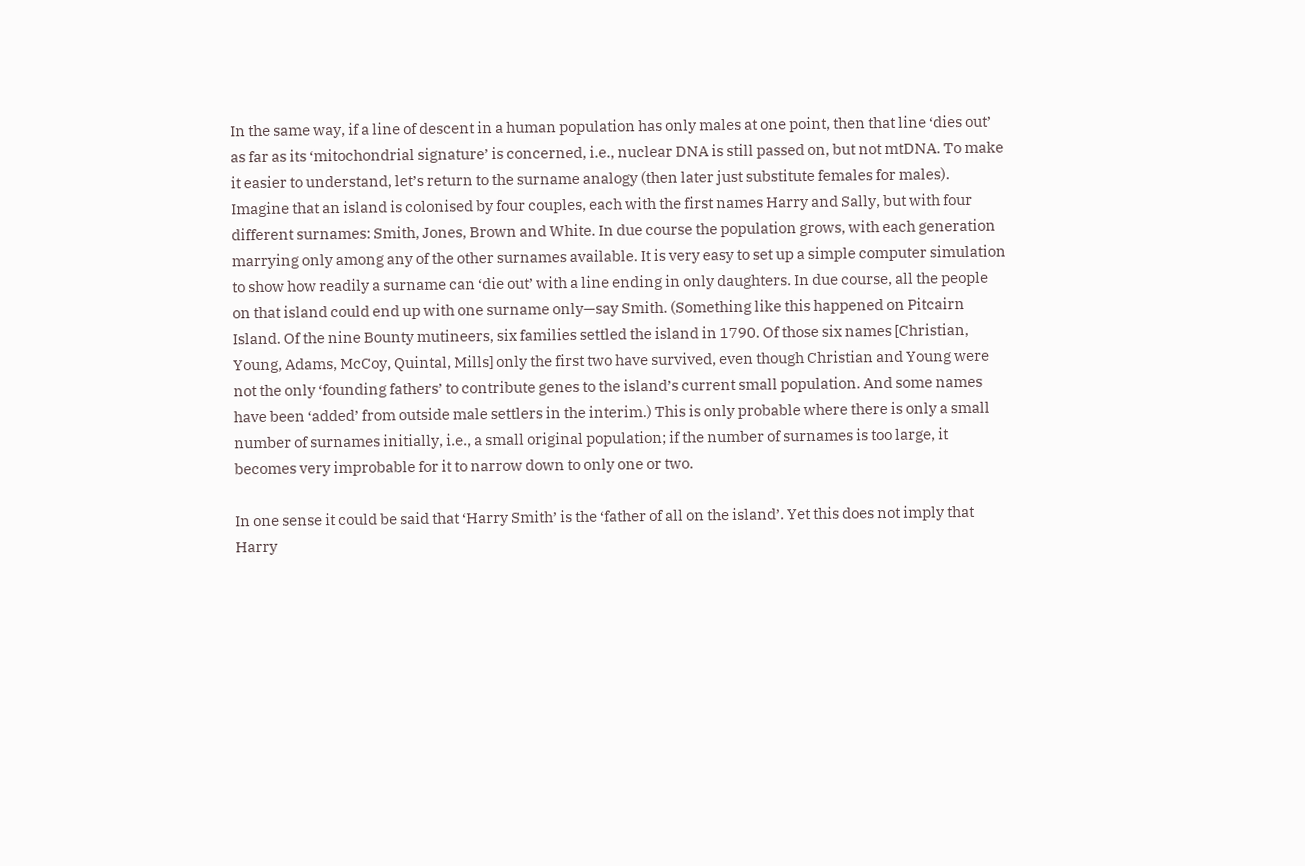In the same way, if a line of descent in a human population has only males at one point, then that line ‘dies out’ as far as its ‘mitochondrial signature’ is concerned, i.e., nuclear DNA is still passed on, but not mtDNA. To make it easier to understand, let’s return to the surname analogy (then later just substitute females for males). Imagine that an island is colonised by four couples, each with the first names Harry and Sally, but with four different surnames: Smith, Jones, Brown and White. In due course the population grows, with each generation marrying only among any of the other surnames available. It is very easy to set up a simple computer simulation to show how readily a surname can ‘die out’ with a line ending in only daughters. In due course, all the people on that island could end up with one surname only—say Smith. (Something like this happened on Pitcairn Island. Of the nine Bounty mutineers, six families settled the island in 1790. Of those six names [Christian, Young, Adams, McCoy, Quintal, Mills] only the first two have survived, even though Christian and Young were not the only ‘founding fathers’ to contribute genes to the island’s current small population. And some names have been ‘added’ from outside male settlers in the interim.) This is only probable where there is only a small number of surnames initially, i.e., a small original population; if the number of surnames is too large, it becomes very improbable for it to narrow down to only one or two.

In one sense it could be said that ‘Harry Smith’ is the ‘father of all on the island’. Yet this does not imply that Harry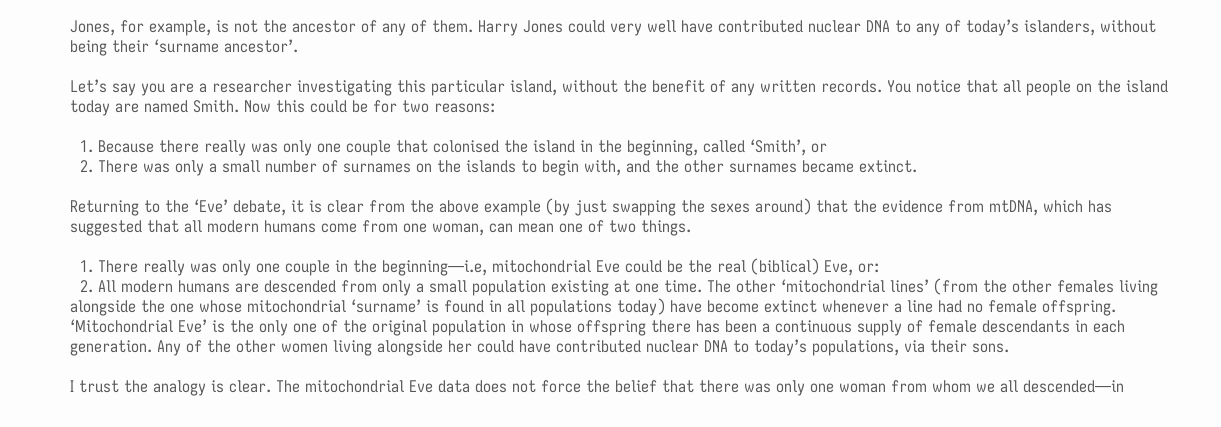Jones, for example, is not the ancestor of any of them. Harry Jones could very well have contributed nuclear DNA to any of today’s islanders, without being their ‘surname ancestor’.

Let’s say you are a researcher investigating this particular island, without the benefit of any written records. You notice that all people on the island today are named Smith. Now this could be for two reasons:

  1. Because there really was only one couple that colonised the island in the beginning, called ‘Smith’, or
  2. There was only a small number of surnames on the islands to begin with, and the other surnames became extinct.

Returning to the ‘Eve’ debate, it is clear from the above example (by just swapping the sexes around) that the evidence from mtDNA, which has suggested that all modern humans come from one woman, can mean one of two things.

  1. There really was only one couple in the beginning—i.e, mitochondrial Eve could be the real (biblical) Eve, or:
  2. All modern humans are descended from only a small population existing at one time. The other ‘mitochondrial lines’ (from the other females living alongside the one whose mitochondrial ‘surname’ is found in all populations today) have become extinct whenever a line had no female offspring. ‘Mitochondrial Eve’ is the only one of the original population in whose offspring there has been a continuous supply of female descendants in each generation. Any of the other women living alongside her could have contributed nuclear DNA to today’s populations, via their sons.

I trust the analogy is clear. The mitochondrial Eve data does not force the belief that there was only one woman from whom we all descended—in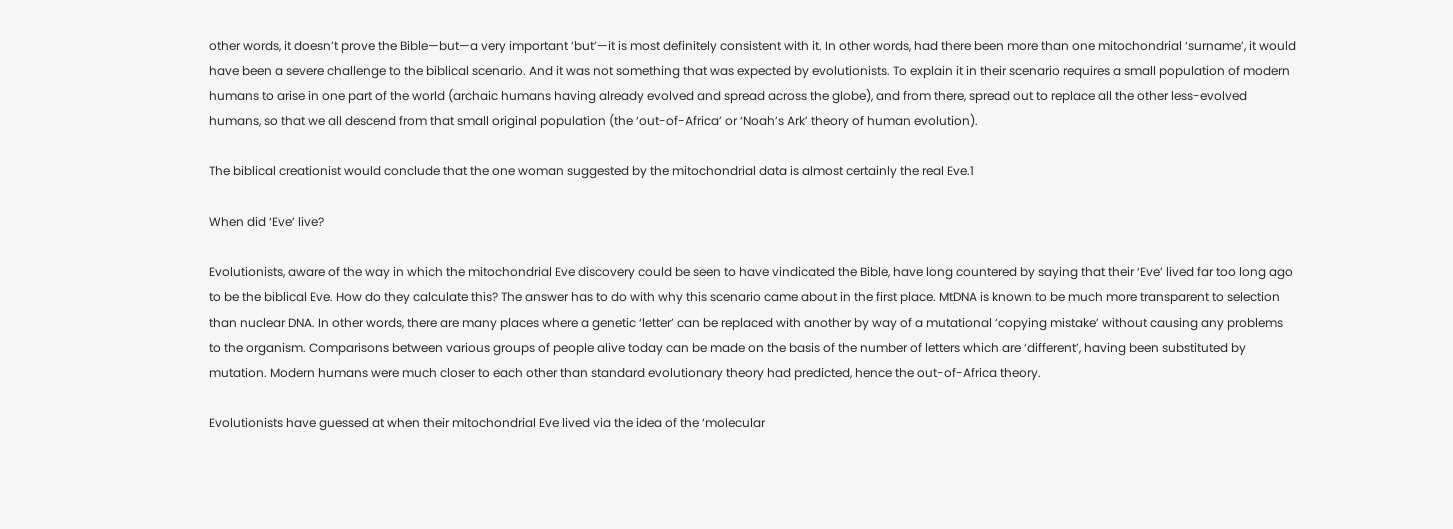other words, it doesn’t prove the Bible—but—a very important ‘but’—it is most definitely consistent with it. In other words, had there been more than one mitochondrial ‘surname’, it would have been a severe challenge to the biblical scenario. And it was not something that was expected by evolutionists. To explain it in their scenario requires a small population of modern humans to arise in one part of the world (archaic humans having already evolved and spread across the globe), and from there, spread out to replace all the other less-evolved humans, so that we all descend from that small original population (the ‘out-of-Africa’ or ‘Noah’s Ark’ theory of human evolution).

The biblical creationist would conclude that the one woman suggested by the mitochondrial data is almost certainly the real Eve.1

When did ‘Eve’ live?

Evolutionists, aware of the way in which the mitochondrial Eve discovery could be seen to have vindicated the Bible, have long countered by saying that their ‘Eve’ lived far too long ago to be the biblical Eve. How do they calculate this? The answer has to do with why this scenario came about in the first place. MtDNA is known to be much more transparent to selection than nuclear DNA. In other words, there are many places where a genetic ‘letter’ can be replaced with another by way of a mutational ‘copying mistake’ without causing any problems to the organism. Comparisons between various groups of people alive today can be made on the basis of the number of letters which are ‘different’, having been substituted by mutation. Modern humans were much closer to each other than standard evolutionary theory had predicted, hence the out-of-Africa theory.

Evolutionists have guessed at when their mitochondrial Eve lived via the idea of the ‘molecular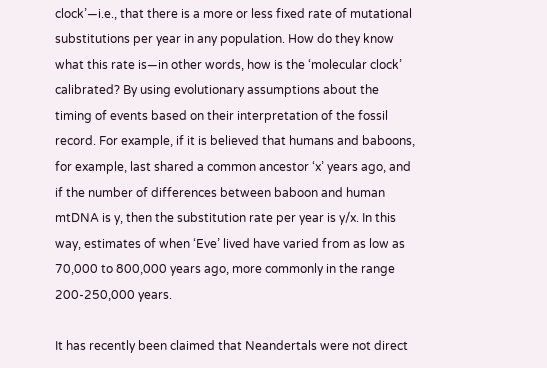clock’—i.e., that there is a more or less fixed rate of mutational substitutions per year in any population. How do they know what this rate is—in other words, how is the ‘molecular clock’ calibrated? By using evolutionary assumptions about the timing of events based on their interpretation of the fossil record. For example, if it is believed that humans and baboons, for example, last shared a common ancestor ‘x’ years ago, and if the number of differences between baboon and human mtDNA is y, then the substitution rate per year is y/x. In this way, estimates of when ‘Eve’ lived have varied from as low as 70,000 to 800,000 years ago, more commonly in the range 200-250,000 years.

It has recently been claimed that Neandertals were not direct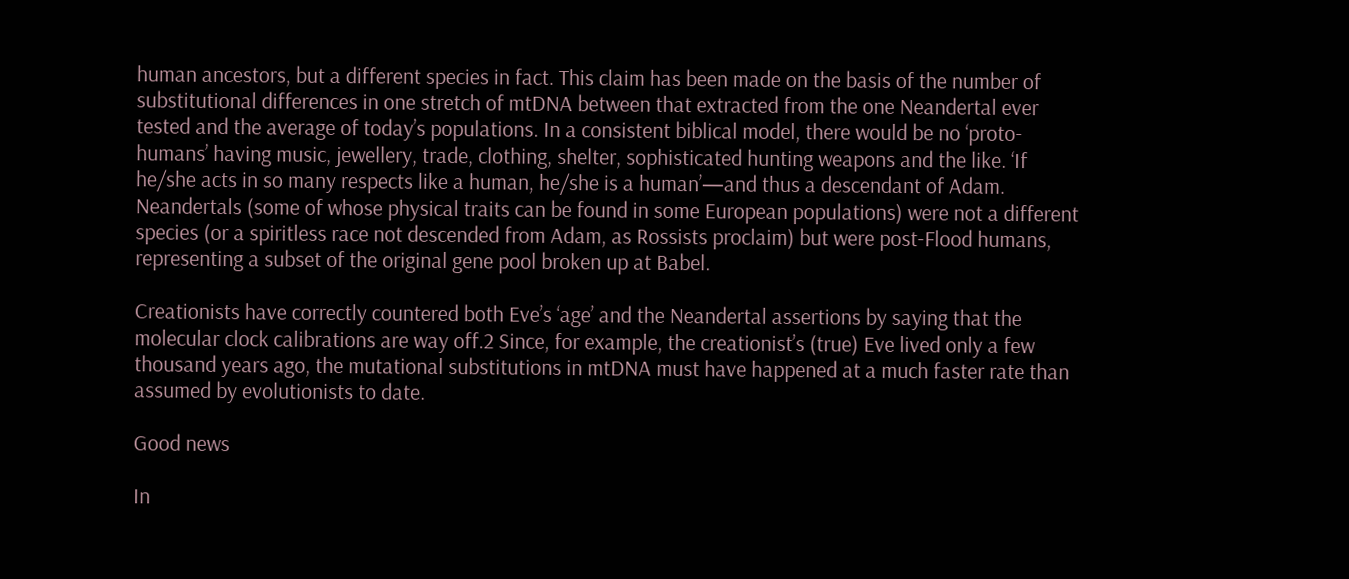human ancestors, but a different species in fact. This claim has been made on the basis of the number of substitutional differences in one stretch of mtDNA between that extracted from the one Neandertal ever tested and the average of today’s populations. In a consistent biblical model, there would be no ‘proto-humans’ having music, jewellery, trade, clothing, shelter, sophisticated hunting weapons and the like. ‘If he/she acts in so many respects like a human, he/she is a human’—and thus a descendant of Adam. Neandertals (some of whose physical traits can be found in some European populations) were not a different species (or a spiritless race not descended from Adam, as Rossists proclaim) but were post-Flood humans, representing a subset of the original gene pool broken up at Babel.

Creationists have correctly countered both Eve’s ‘age’ and the Neandertal assertions by saying that the molecular clock calibrations are way off.2 Since, for example, the creationist’s (true) Eve lived only a few thousand years ago, the mutational substitutions in mtDNA must have happened at a much faster rate than assumed by evolutionists to date.

Good news

In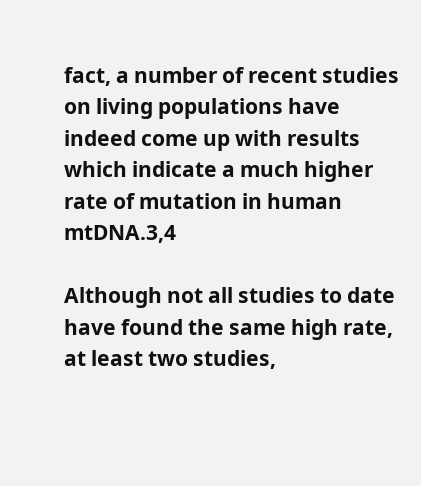fact, a number of recent studies on living populations have indeed come up with results which indicate a much higher rate of mutation in human mtDNA.3,4

Although not all studies to date have found the same high rate, at least two studies,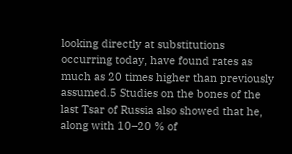looking directly at substitutions occurring today, have found rates as much as 20 times higher than previously assumed.5 Studies on the bones of the last Tsar of Russia also showed that he, along with 10–20 % of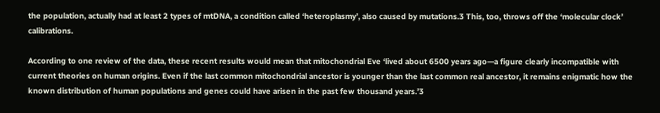the population, actually had at least 2 types of mtDNA, a condition called ‘heteroplasmy’, also caused by mutations.3 This, too, throws off the ‘molecular clock’ calibrations.

According to one review of the data, these recent results would mean that mitochondrial Eve ‘lived about 6500 years ago—a figure clearly incompatible with current theories on human origins. Even if the last common mitochondrial ancestor is younger than the last common real ancestor, it remains enigmatic how the known distribution of human populations and genes could have arisen in the past few thousand years.’3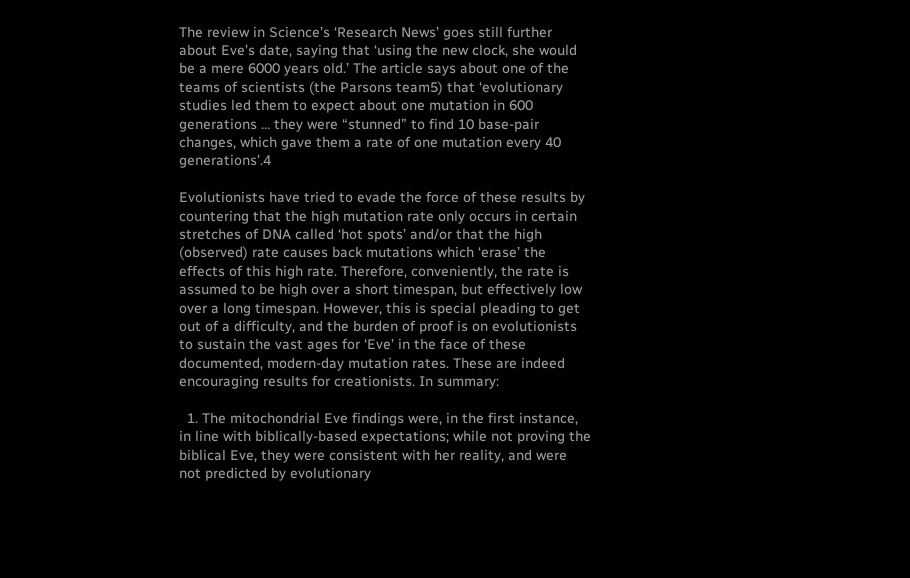The review in Science’s ‘Research News’ goes still further about Eve’s date, saying that ‘using the new clock, she would be a mere 6000 years old.’ The article says about one of the teams of scientists (the Parsons team5) that ‘evolutionary studies led them to expect about one mutation in 600 generations … they were “stunned” to find 10 base-pair changes, which gave them a rate of one mutation every 40 generations’.4

Evolutionists have tried to evade the force of these results by countering that the high mutation rate only occurs in certain stretches of DNA called ‘hot spots’ and/or that the high (observed) rate causes back mutations which ‘erase’ the effects of this high rate. Therefore, conveniently, the rate is assumed to be high over a short timespan, but effectively low over a long timespan. However, this is special pleading to get out of a difficulty, and the burden of proof is on evolutionists to sustain the vast ages for ‘Eve’ in the face of these documented, modern-day mutation rates. These are indeed encouraging results for creationists. In summary:

  1. The mitochondrial Eve findings were, in the first instance, in line with biblically-based expectations; while not proving the biblical Eve, they were consistent with her reality, and were not predicted by evolutionary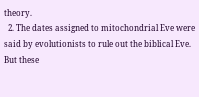theory.
  2. The dates assigned to mitochondrial Eve were said by evolutionists to rule out the biblical Eve. But these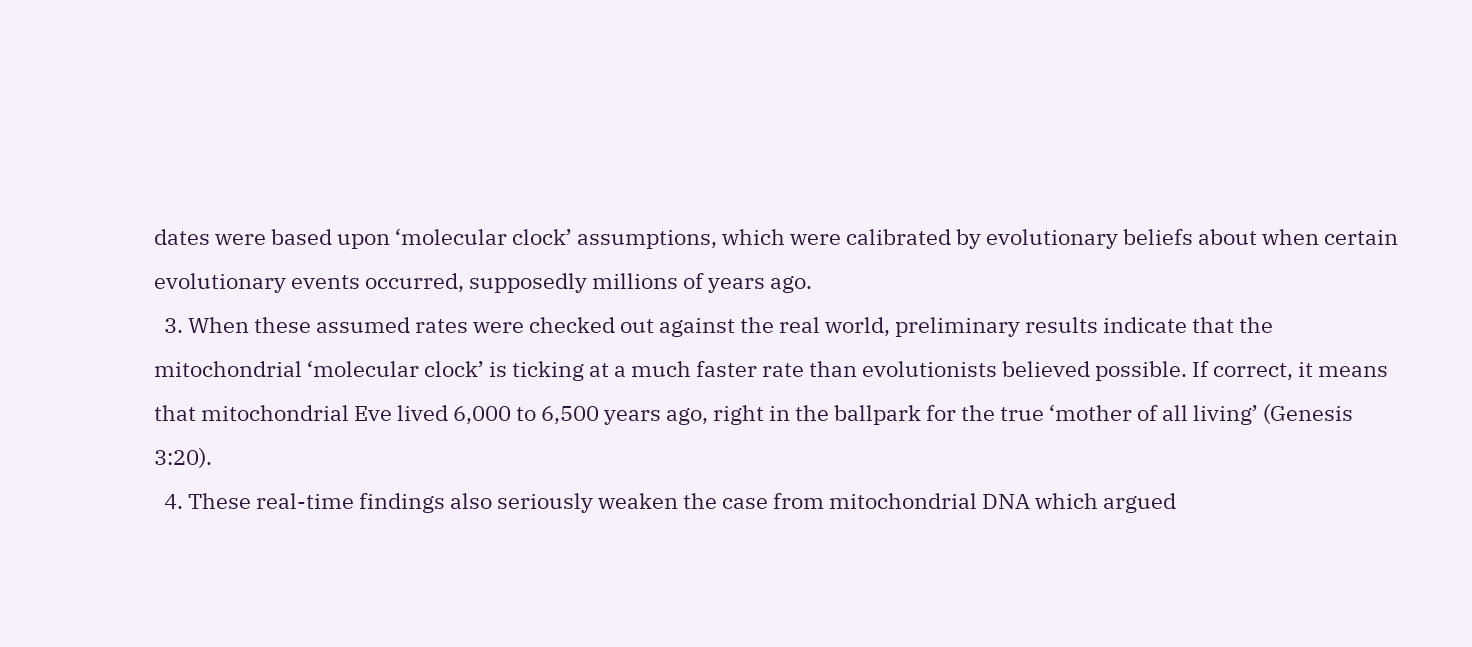dates were based upon ‘molecular clock’ assumptions, which were calibrated by evolutionary beliefs about when certain evolutionary events occurred, supposedly millions of years ago.
  3. When these assumed rates were checked out against the real world, preliminary results indicate that the mitochondrial ‘molecular clock’ is ticking at a much faster rate than evolutionists believed possible. If correct, it means that mitochondrial Eve lived 6,000 to 6,500 years ago, right in the ballpark for the true ‘mother of all living’ (Genesis 3:20).
  4. These real-time findings also seriously weaken the case from mitochondrial DNA which argued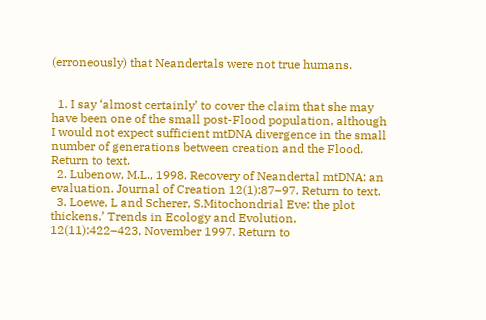(erroneously) that Neandertals were not true humans.


  1. I say ‘almost certainly’ to cover the claim that she may have been one of the small post-Flood population, although I would not expect sufficient mtDNA divergence in the small number of generations between creation and the Flood. Return to text.
  2. Lubenow, M.L., 1998. Recovery of Neandertal mtDNA: an evaluation. Journal of Creation 12(1):87–97. Return to text.
  3. Loewe, L and Scherer, S.Mitochondrial Eve: the plot thickens.’ Trends in Ecology and Evolution, 12(11):422–423, November 1997. Return to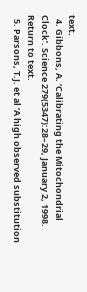text.
  4. Gibbons, A. ‘Calibrating the Mitochondrial Clock’. Science 279(5347):28–29, January 2, 1998. Return to text.
  5. Parsons, T.J. et al ‘A high observed substitution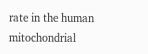rate in the human mitochondrial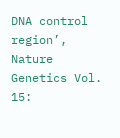DNA control region’, Nature Genetics Vol. 15: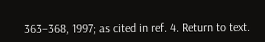363–368, 1997; as cited in ref. 4. Return to text.